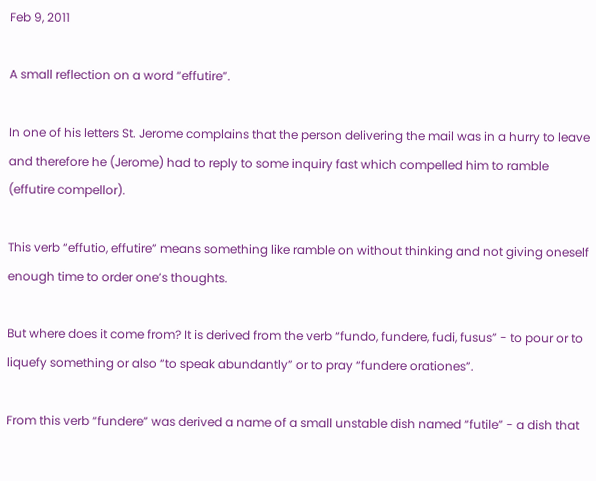Feb 9, 2011

A small reflection on a word “effutire”.

In one of his letters St. Jerome complains that the person delivering the mail was in a hurry to leave and therefore he (Jerome) had to reply to some inquiry fast which compelled him to ramble (effutire compellor).

This verb “effutio, effutire” means something like ramble on without thinking and not giving oneself enough time to order one’s thoughts.

But where does it come from? It is derived from the verb “fundo, fundere, fudi, fusus” - to pour or to liquefy something or also “to speak abundantly” or to pray “fundere orationes”.

From this verb “fundere” was derived a name of a small unstable dish named “futile” - a dish that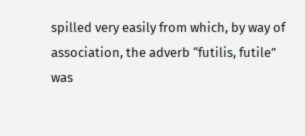spilled very easily from which, by way of association, the adverb “futilis, futile” was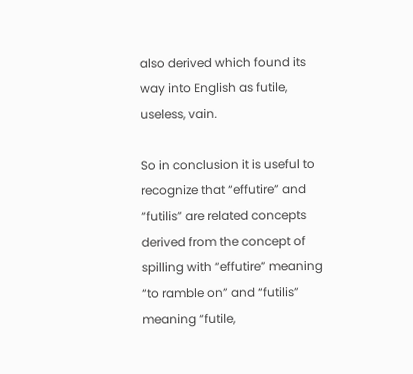also derived which found its way into English as futile, useless, vain.

So in conclusion it is useful to recognize that “effutire” and “futilis” are related concepts derived from the concept of spilling with “effutire” meaning “to ramble on” and “futilis” meaning “futile,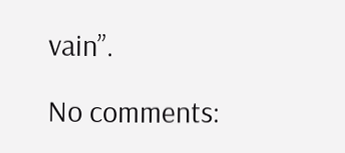vain”.

No comments: